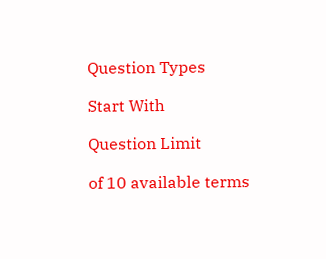Question Types

Start With

Question Limit

of 10 available terms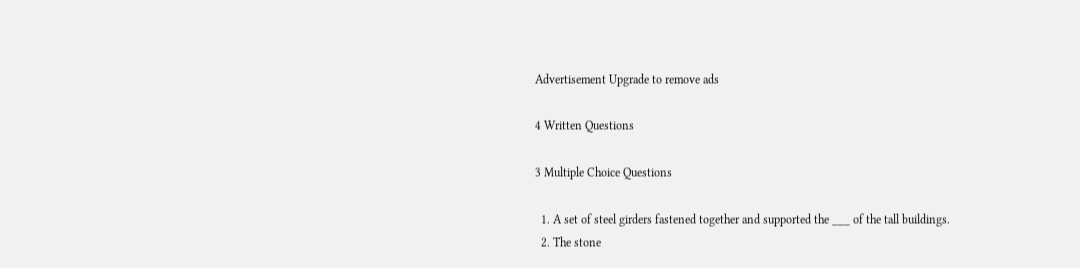Advertisement Upgrade to remove ads

4 Written Questions

3 Multiple Choice Questions

  1. A set of steel girders fastened together and supported the ___ of the tall buildings.
  2. The stone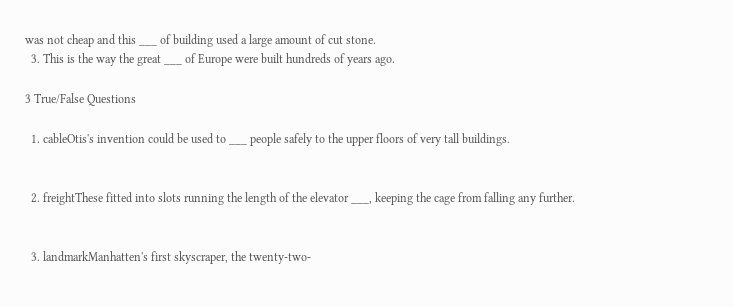was not cheap and this ___ of building used a large amount of cut stone.
  3. This is the way the great ___ of Europe were built hundreds of years ago.

3 True/False Questions

  1. cableOtis's invention could be used to ___ people safely to the upper floors of very tall buildings.


  2. freightThese fitted into slots running the length of the elevator ___, keeping the cage from falling any further.


  3. landmarkManhatten's first skyscraper, the twenty-two-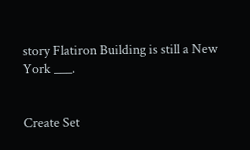story Flatiron Building is still a New York ___.


Create Set